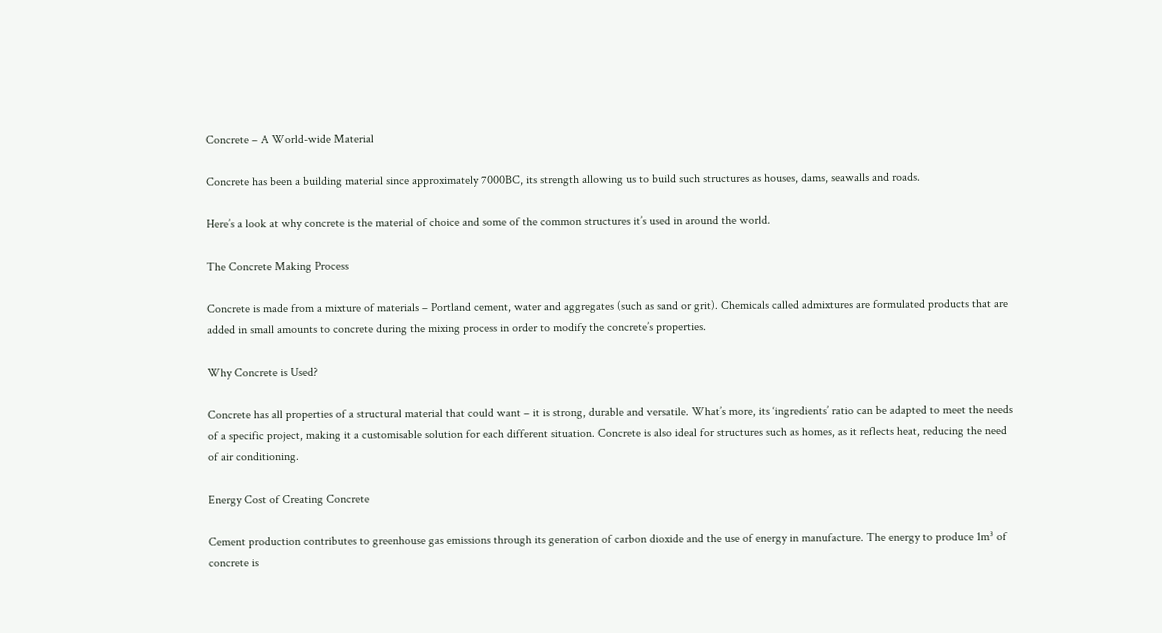Concrete – A World-wide Material

Concrete has been a building material since approximately 7000BC, its strength allowing us to build such structures as houses, dams, seawalls and roads.

Here’s a look at why concrete is the material of choice and some of the common structures it’s used in around the world.

The Concrete Making Process

Concrete is made from a mixture of materials – Portland cement, water and aggregates (such as sand or grit). Chemicals called admixtures are formulated products that are added in small amounts to concrete during the mixing process in order to modify the concrete’s properties.

Why Concrete is Used?

Concrete has all properties of a structural material that could want – it is strong, durable and versatile. What’s more, its ‘ingredients’ ratio can be adapted to meet the needs of a specific project, making it a customisable solution for each different situation. Concrete is also ideal for structures such as homes, as it reflects heat, reducing the need of air conditioning.

Energy Cost of Creating Concrete

Cement production contributes to greenhouse gas emissions through its generation of carbon dioxide and the use of energy in manufacture. The energy to produce 1m³ of concrete is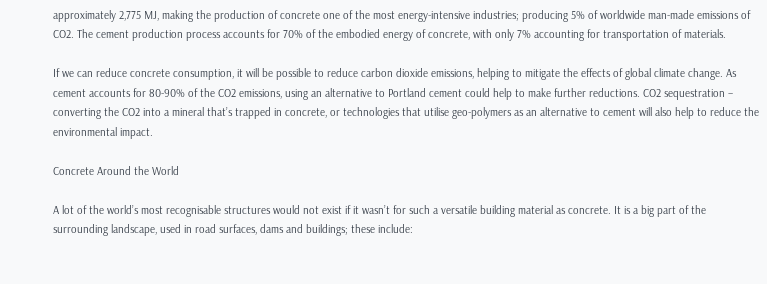approximately 2,775 MJ, making the production of concrete one of the most energy-intensive industries; producing 5% of worldwide man-made emissions of CO2. The cement production process accounts for 70% of the embodied energy of concrete, with only 7% accounting for transportation of materials.

If we can reduce concrete consumption, it will be possible to reduce carbon dioxide emissions, helping to mitigate the effects of global climate change. As cement accounts for 80-90% of the CO2 emissions, using an alternative to Portland cement could help to make further reductions. CO2 sequestration – converting the CO2 into a mineral that’s trapped in concrete, or technologies that utilise geo-polymers as an alternative to cement will also help to reduce the environmental impact.

Concrete Around the World

A lot of the world’s most recognisable structures would not exist if it wasn’t for such a versatile building material as concrete. It is a big part of the surrounding landscape, used in road surfaces, dams and buildings; these include: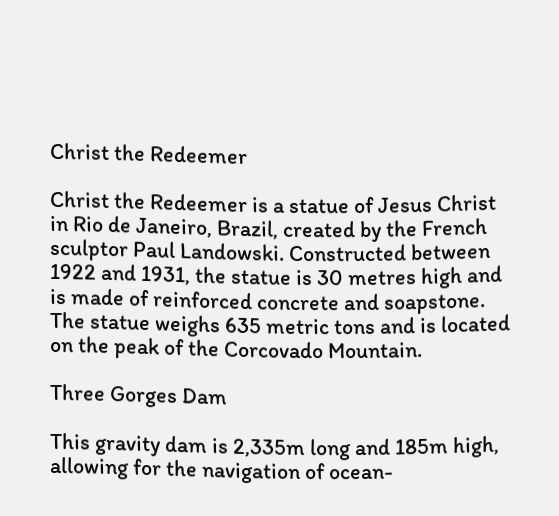Christ the Redeemer

Christ the Redeemer is a statue of Jesus Christ in Rio de Janeiro, Brazil, created by the French sculptor Paul Landowski. Constructed between 1922 and 1931, the statue is 30 metres high and is made of reinforced concrete and soapstone. The statue weighs 635 metric tons and is located on the peak of the Corcovado Mountain.

Three Gorges Dam

This gravity dam is 2,335m long and 185m high, allowing for the navigation of ocean-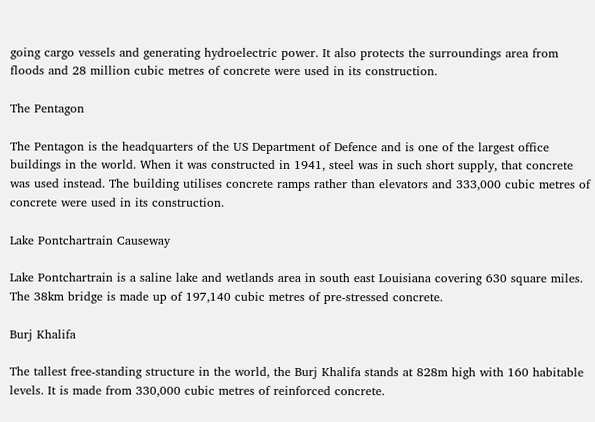going cargo vessels and generating hydroelectric power. It also protects the surroundings area from floods and 28 million cubic metres of concrete were used in its construction.

The Pentagon

The Pentagon is the headquarters of the US Department of Defence and is one of the largest office buildings in the world. When it was constructed in 1941, steel was in such short supply, that concrete was used instead. The building utilises concrete ramps rather than elevators and 333,000 cubic metres of concrete were used in its construction.

Lake Pontchartrain Causeway

Lake Pontchartrain is a saline lake and wetlands area in south east Louisiana covering 630 square miles. The 38km bridge is made up of 197,140 cubic metres of pre-stressed concrete.

Burj Khalifa

The tallest free-standing structure in the world, the Burj Khalifa stands at 828m high with 160 habitable levels. It is made from 330,000 cubic metres of reinforced concrete.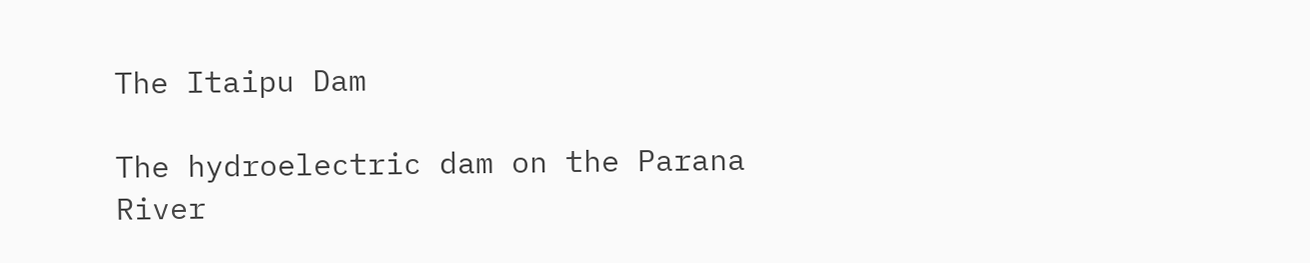The Itaipu Dam

The hydroelectric dam on the Parana River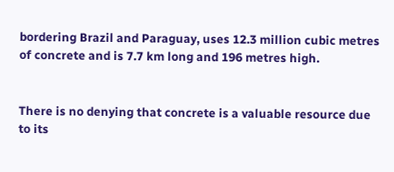bordering Brazil and Paraguay, uses 12.3 million cubic metres of concrete and is 7.7 km long and 196 metres high.


There is no denying that concrete is a valuable resource due to its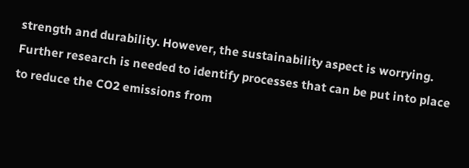strength and durability. However, the sustainability aspect is worrying. Further research is needed to identify processes that can be put into place to reduce the CO2 emissions from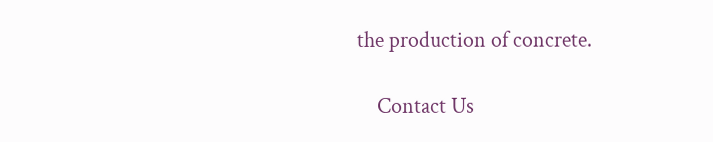the production of concrete.

    Contact Us